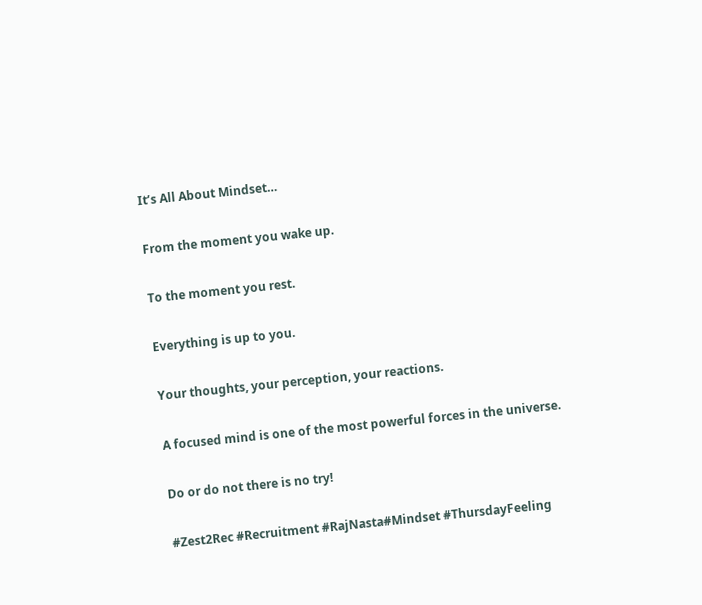It’s All About Mindset…

From the moment you wake up.

To the moment you rest.

Everything is up to you.

Your thoughts, your perception, your reactions.

A focused mind is one of the most powerful forces in the universe.

Do or do not there is no try!

#Zest2Rec #Recruitment #RajNasta#Mindset #ThursdayFeeling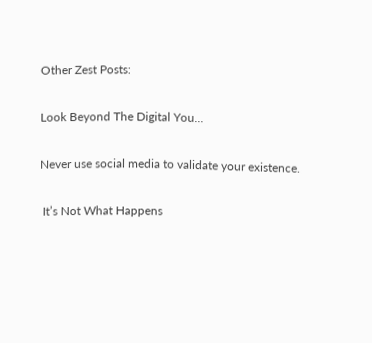Other Zest Posts:

Look Beyond The Digital You...

Never use social media to validate your existence.

 It’s Not What Happens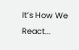It’s How We React...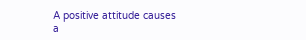A positive attitude causes a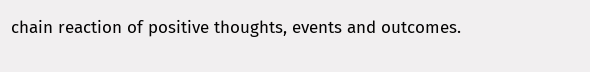chain reaction of positive thoughts, events and outcomes.